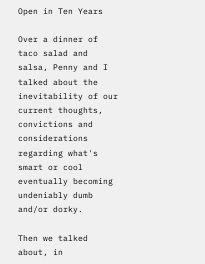Open in Ten Years

Over a dinner of taco salad and salsa, Penny and I talked about the inevitability of our current thoughts, convictions and considerations regarding what's smart or cool eventually becoming undeniably dumb and/or dorky.

Then we talked about, in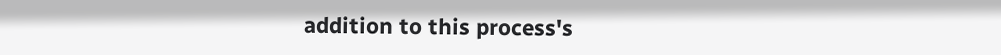addition to this process's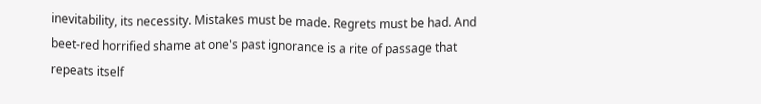inevitability, its necessity. Mistakes must be made. Regrets must be had. And beet-red horrified shame at one's past ignorance is a rite of passage that repeats itself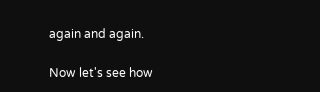again and again.

Now let's see how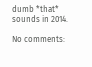dumb *that* sounds in 2014.

No comments: